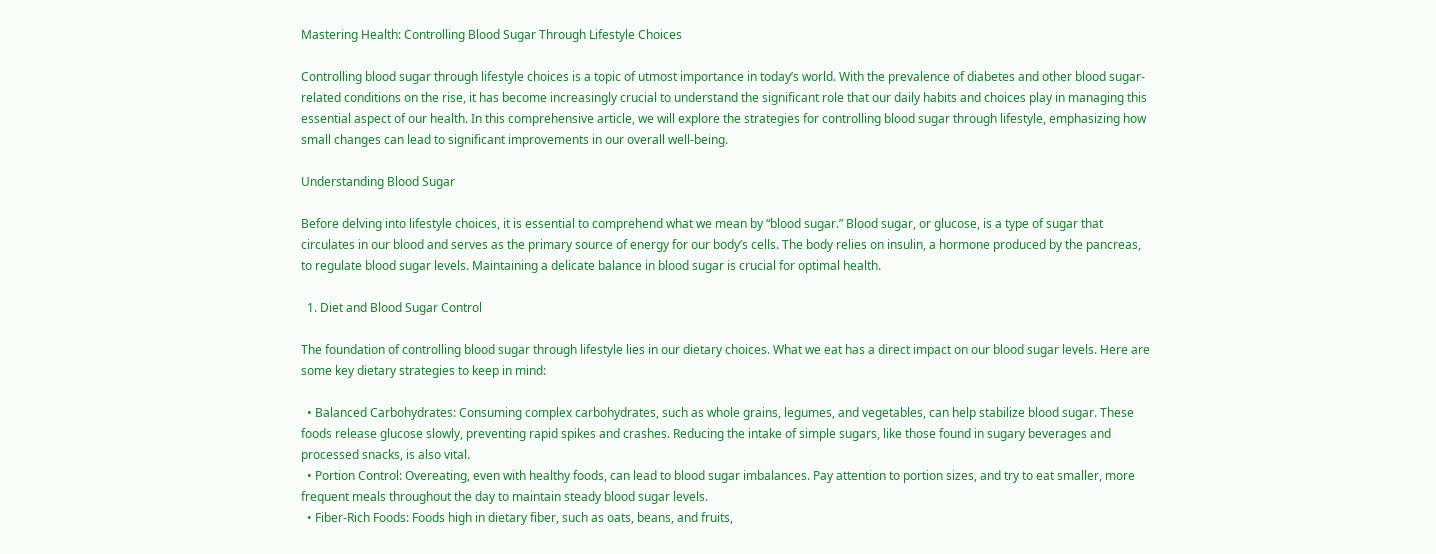Mastering Health: Controlling Blood Sugar Through Lifestyle Choices

Controlling blood sugar through lifestyle choices is a topic of utmost importance in today’s world. With the prevalence of diabetes and other blood sugar-related conditions on the rise, it has become increasingly crucial to understand the significant role that our daily habits and choices play in managing this essential aspect of our health. In this comprehensive article, we will explore the strategies for controlling blood sugar through lifestyle, emphasizing how small changes can lead to significant improvements in our overall well-being.

Understanding Blood Sugar

Before delving into lifestyle choices, it is essential to comprehend what we mean by “blood sugar.” Blood sugar, or glucose, is a type of sugar that circulates in our blood and serves as the primary source of energy for our body’s cells. The body relies on insulin, a hormone produced by the pancreas, to regulate blood sugar levels. Maintaining a delicate balance in blood sugar is crucial for optimal health.

  1. Diet and Blood Sugar Control

The foundation of controlling blood sugar through lifestyle lies in our dietary choices. What we eat has a direct impact on our blood sugar levels. Here are some key dietary strategies to keep in mind:

  • Balanced Carbohydrates: Consuming complex carbohydrates, such as whole grains, legumes, and vegetables, can help stabilize blood sugar. These foods release glucose slowly, preventing rapid spikes and crashes. Reducing the intake of simple sugars, like those found in sugary beverages and processed snacks, is also vital.
  • Portion Control: Overeating, even with healthy foods, can lead to blood sugar imbalances. Pay attention to portion sizes, and try to eat smaller, more frequent meals throughout the day to maintain steady blood sugar levels.
  • Fiber-Rich Foods: Foods high in dietary fiber, such as oats, beans, and fruits,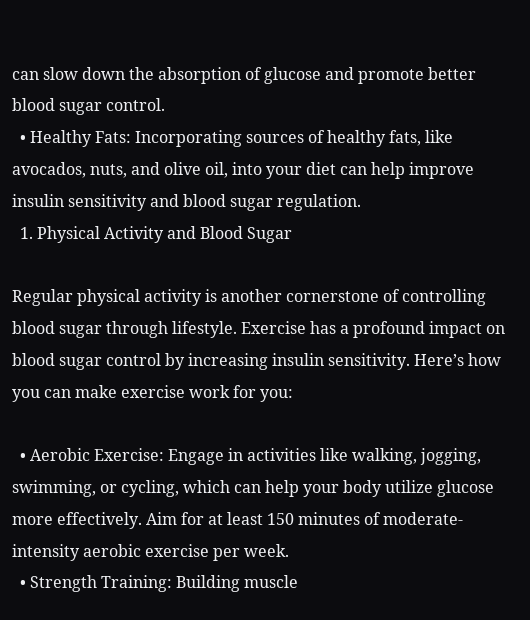can slow down the absorption of glucose and promote better blood sugar control.
  • Healthy Fats: Incorporating sources of healthy fats, like avocados, nuts, and olive oil, into your diet can help improve insulin sensitivity and blood sugar regulation.
  1. Physical Activity and Blood Sugar

Regular physical activity is another cornerstone of controlling blood sugar through lifestyle. Exercise has a profound impact on blood sugar control by increasing insulin sensitivity. Here’s how you can make exercise work for you:

  • Aerobic Exercise: Engage in activities like walking, jogging, swimming, or cycling, which can help your body utilize glucose more effectively. Aim for at least 150 minutes of moderate-intensity aerobic exercise per week.
  • Strength Training: Building muscle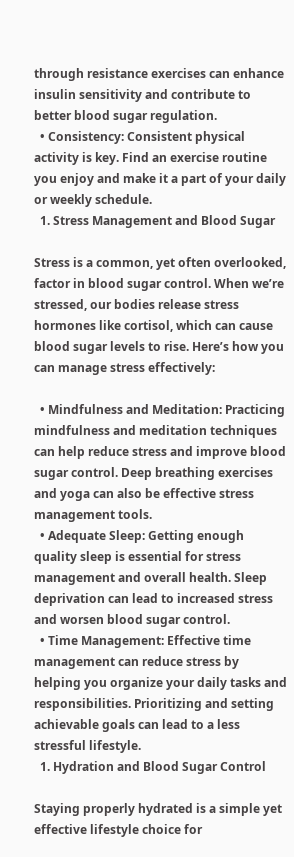through resistance exercises can enhance insulin sensitivity and contribute to better blood sugar regulation.
  • Consistency: Consistent physical activity is key. Find an exercise routine you enjoy and make it a part of your daily or weekly schedule.
  1. Stress Management and Blood Sugar

Stress is a common, yet often overlooked, factor in blood sugar control. When we’re stressed, our bodies release stress hormones like cortisol, which can cause blood sugar levels to rise. Here’s how you can manage stress effectively:

  • Mindfulness and Meditation: Practicing mindfulness and meditation techniques can help reduce stress and improve blood sugar control. Deep breathing exercises and yoga can also be effective stress management tools.
  • Adequate Sleep: Getting enough quality sleep is essential for stress management and overall health. Sleep deprivation can lead to increased stress and worsen blood sugar control.
  • Time Management: Effective time management can reduce stress by helping you organize your daily tasks and responsibilities. Prioritizing and setting achievable goals can lead to a less stressful lifestyle.
  1. Hydration and Blood Sugar Control

Staying properly hydrated is a simple yet effective lifestyle choice for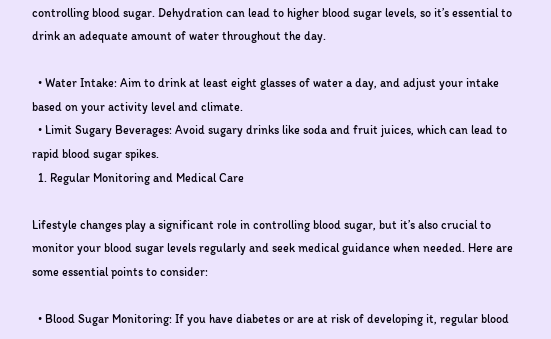controlling blood sugar. Dehydration can lead to higher blood sugar levels, so it’s essential to drink an adequate amount of water throughout the day.

  • Water Intake: Aim to drink at least eight glasses of water a day, and adjust your intake based on your activity level and climate.
  • Limit Sugary Beverages: Avoid sugary drinks like soda and fruit juices, which can lead to rapid blood sugar spikes.
  1. Regular Monitoring and Medical Care

Lifestyle changes play a significant role in controlling blood sugar, but it’s also crucial to monitor your blood sugar levels regularly and seek medical guidance when needed. Here are some essential points to consider:

  • Blood Sugar Monitoring: If you have diabetes or are at risk of developing it, regular blood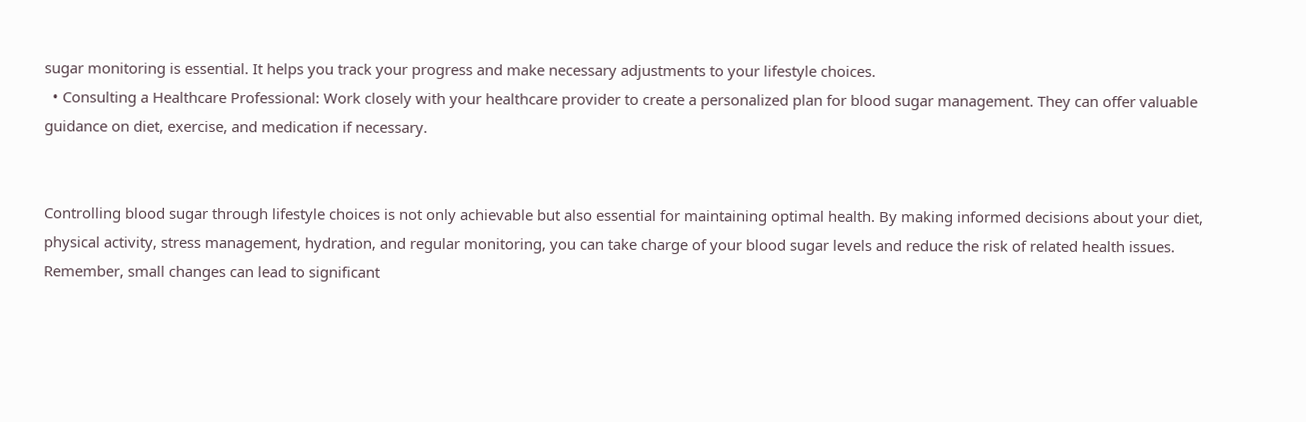sugar monitoring is essential. It helps you track your progress and make necessary adjustments to your lifestyle choices.
  • Consulting a Healthcare Professional: Work closely with your healthcare provider to create a personalized plan for blood sugar management. They can offer valuable guidance on diet, exercise, and medication if necessary.


Controlling blood sugar through lifestyle choices is not only achievable but also essential for maintaining optimal health. By making informed decisions about your diet, physical activity, stress management, hydration, and regular monitoring, you can take charge of your blood sugar levels and reduce the risk of related health issues. Remember, small changes can lead to significant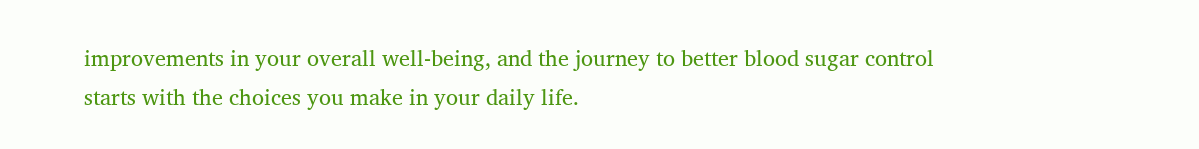improvements in your overall well-being, and the journey to better blood sugar control starts with the choices you make in your daily life.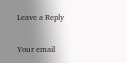Leave a Reply

Your email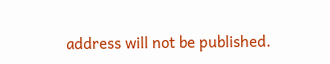address will not be published.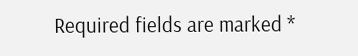Required fields are marked *